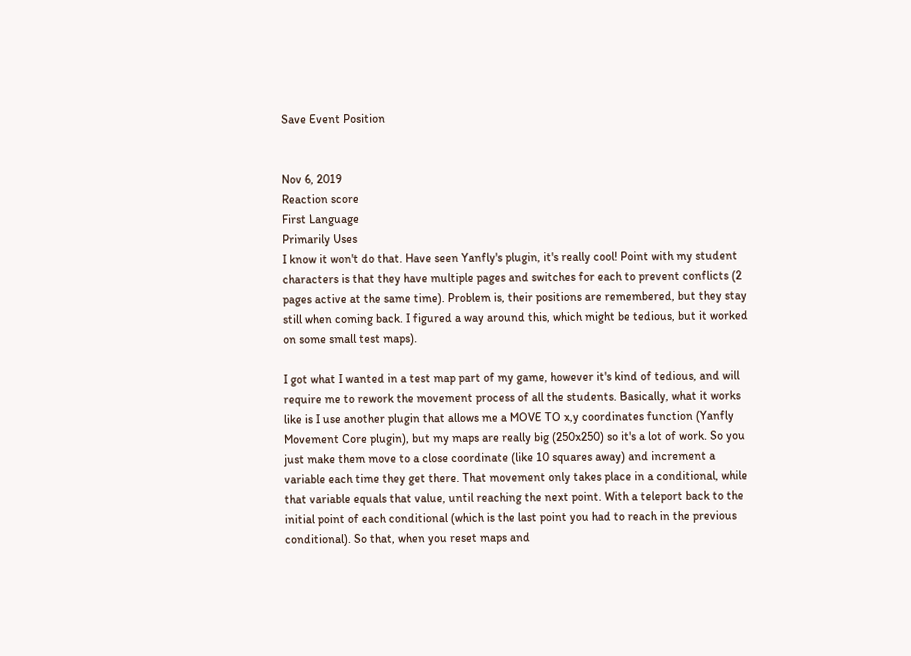Save Event Position


Nov 6, 2019
Reaction score
First Language
Primarily Uses
I know it won't do that. Have seen Yanfly's plugin, it's really cool! Point with my student characters is that they have multiple pages and switches for each to prevent conflicts (2 pages active at the same time). Problem is, their positions are remembered, but they stay still when coming back. I figured a way around this, which might be tedious, but it worked on some small test maps).

I got what I wanted in a test map part of my game, however it's kind of tedious, and will require me to rework the movement process of all the students. Basically, what it works like is I use another plugin that allows me a MOVE TO x,y coordinates function (Yanfly Movement Core plugin), but my maps are really big (250x250) so it's a lot of work. So you just make them move to a close coordinate (like 10 squares away) and increment a variable each time they get there. That movement only takes place in a conditional, while that variable equals that value, until reaching the next point. With a teleport back to the initial point of each conditional (which is the last point you had to reach in the previous conditional). So that, when you reset maps and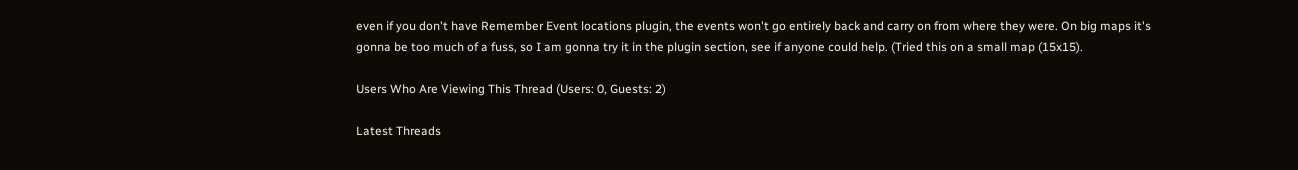even if you don't have Remember Event locations plugin, the events won't go entirely back and carry on from where they were. On big maps it's gonna be too much of a fuss, so I am gonna try it in the plugin section, see if anyone could help. (Tried this on a small map (15x15).

Users Who Are Viewing This Thread (Users: 0, Guests: 2)

Latest Threads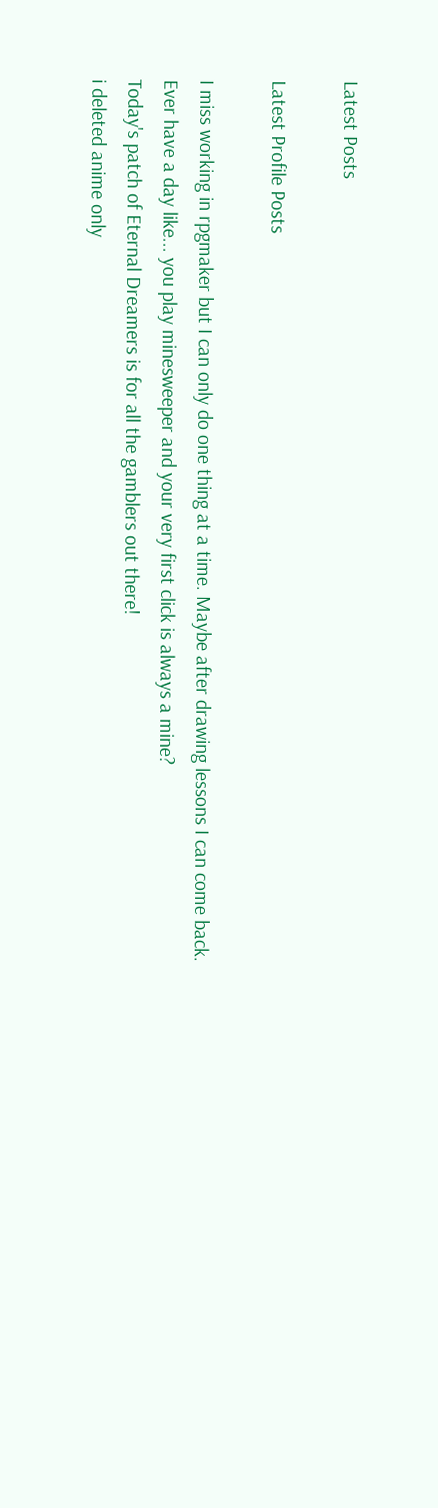Latest Posts

Latest Profile Posts

I miss working in rpgmaker but I can only do one thing at a time. Maybe after drawing lessons I can come back.
Ever have a day like... you play minesweeper and your very first click is always a mine?
Today's patch of Eternal Dreamers is for all the gamblers out there!
i deleted anime only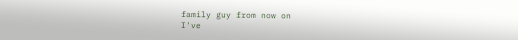family guy from now on
I've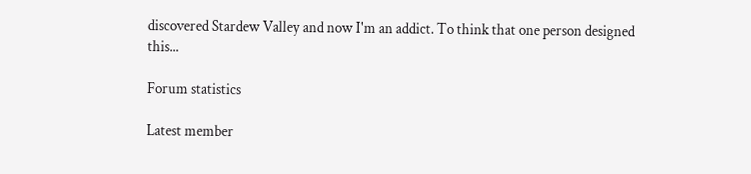discovered Stardew Valley and now I'm an addict. To think that one person designed this...

Forum statistics

Latest member